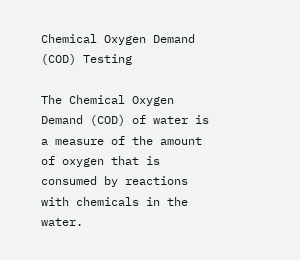Chemical Oxygen Demand (COD) Testing

The Chemical Oxygen Demand (COD) of water is a measure of the amount of oxygen that is consumed by reactions with chemicals in the water.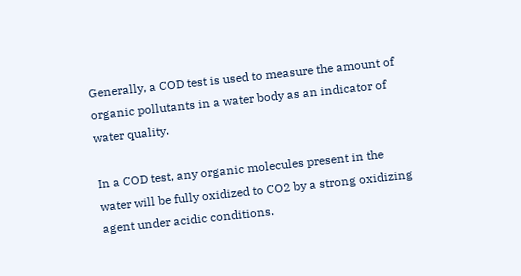Generally, a COD test is used to measure the amount of organic pollutants in a water body as an indicator of water quality.

In a COD test, any organic molecules present in the water will be fully oxidized to CO2 by a strong oxidizing agent under acidic conditions.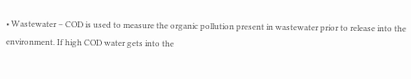• Wastewater – COD is used to measure the organic pollution present in wastewater prior to release into the environment. If high COD water gets into the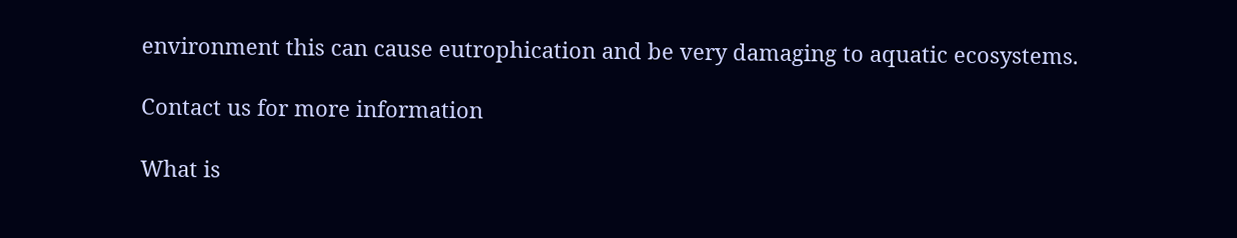environment this can cause eutrophication and be very damaging to aquatic ecosystems.

Contact us for more information

What is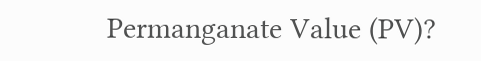Permanganate Value (PV)?